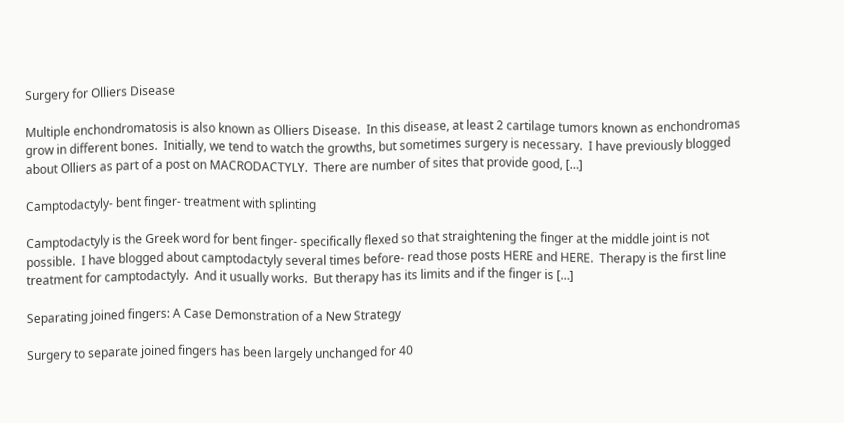Surgery for Olliers Disease

Multiple enchondromatosis is also known as Olliers Disease.  In this disease, at least 2 cartilage tumors known as enchondromas grow in different bones.  Initially, we tend to watch the growths, but sometimes surgery is necessary.  I have previously blogged about Olliers as part of a post on MACRODACTYLY.  There are number of sites that provide good, […]

Camptodactyly- bent finger- treatment with splinting

Camptodactyly is the Greek word for bent finger- specifically flexed so that straightening the finger at the middle joint is not possible.  I have blogged about camptodactyly several times before- read those posts HERE and HERE.  Therapy is the first line treatment for camptodactyly.  And it usually works.  But therapy has its limits and if the finger is […]

Separating joined fingers: A Case Demonstration of a New Strategy

Surgery to separate joined fingers has been largely unchanged for 40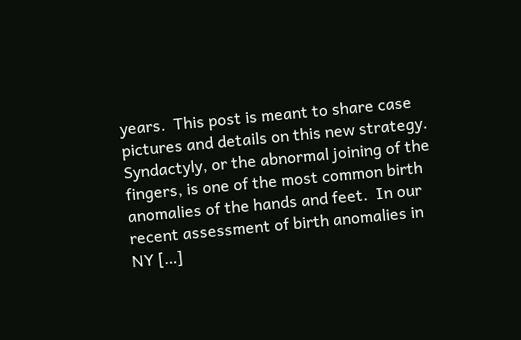years.  This post is meant to share case pictures and details on this new strategy. Syndactyly, or the abnormal joining of the fingers, is one of the most common birth anomalies of the hands and feet.  In our recent assessment of birth anomalies in NY […]